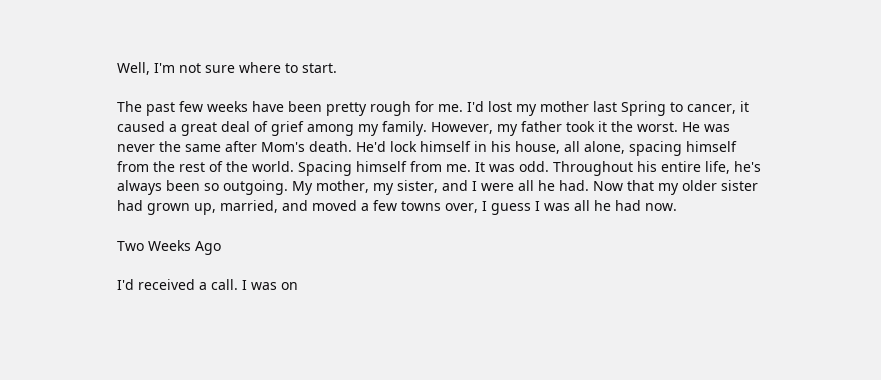Well, I'm not sure where to start.

The past few weeks have been pretty rough for me. I'd lost my mother last Spring to cancer, it caused a great deal of grief among my family. However, my father took it the worst. He was never the same after Mom's death. He'd lock himself in his house, all alone, spacing himself from the rest of the world. Spacing himself from me. It was odd. Throughout his entire life, he's always been so outgoing. My mother, my sister, and I were all he had. Now that my older sister had grown up, married, and moved a few towns over, I guess I was all he had now.

Two Weeks Ago

I'd received a call. I was on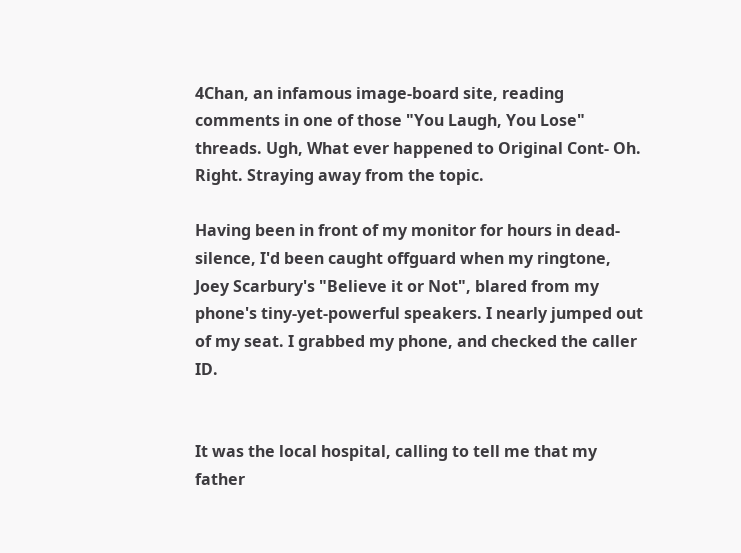4Chan, an infamous image-board site, reading comments in one of those "You Laugh, You Lose" threads. Ugh, What ever happened to Original Cont- Oh. Right. Straying away from the topic.

Having been in front of my monitor for hours in dead-silence, I'd been caught offguard when my ringtone, Joey Scarbury's "Believe it or Not", blared from my phone's tiny-yet-powerful speakers. I nearly jumped out of my seat. I grabbed my phone, and checked the caller ID.


It was the local hospital, calling to tell me that my father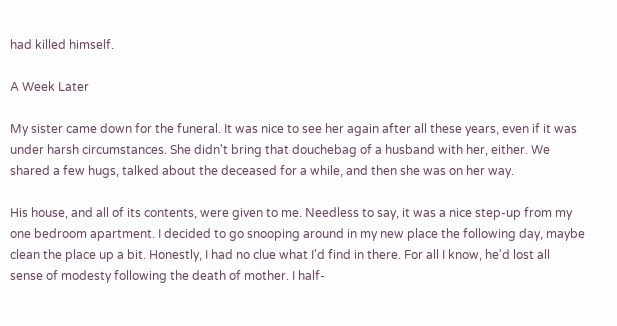had killed himself.

A Week Later

My sister came down for the funeral. It was nice to see her again after all these years, even if it was under harsh circumstances. She didn't bring that douchebag of a husband with her, either. We shared a few hugs, talked about the deceased for a while, and then she was on her way.

His house, and all of its contents, were given to me. Needless to say, it was a nice step-up from my one bedroom apartment. I decided to go snooping around in my new place the following day, maybe clean the place up a bit. Honestly, I had no clue what I'd find in there. For all I know, he'd lost all sense of modesty following the death of mother. I half-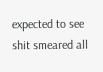expected to see shit smeared all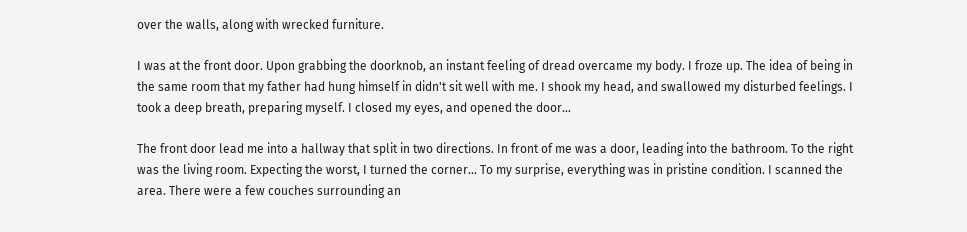over the walls, along with wrecked furniture.

I was at the front door. Upon grabbing the doorknob, an instant feeling of dread overcame my body. I froze up. The idea of being in the same room that my father had hung himself in didn't sit well with me. I shook my head, and swallowed my disturbed feelings. I took a deep breath, preparing myself. I closed my eyes, and opened the door...

The front door lead me into a hallway that split in two directions. In front of me was a door, leading into the bathroom. To the right was the living room. Expecting the worst, I turned the corner... To my surprise, everything was in pristine condition. I scanned the area. There were a few couches surrounding an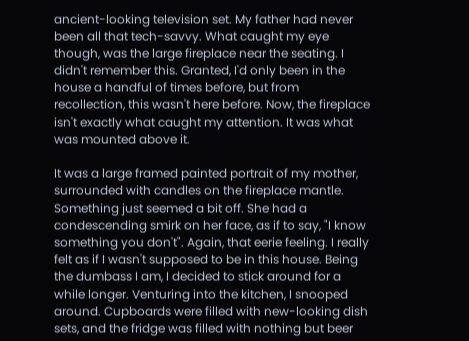ancient-looking television set. My father had never been all that tech-savvy. What caught my eye though, was the large fireplace near the seating. I didn't remember this. Granted, I'd only been in the house a handful of times before, but from recollection, this wasn't here before. Now, the fireplace isn't exactly what caught my attention. It was what was mounted above it.

It was a large framed painted portrait of my mother, surrounded with candles on the fireplace mantle. Something just seemed a bit off. She had a condescending smirk on her face, as if to say, "I know something you don't". Again, that eerie feeling. I really felt as if I wasn't supposed to be in this house. Being the dumbass I am, I decided to stick around for a while longer. Venturing into the kitchen, I snooped around. Cupboards were filled with new-looking dish sets, and the fridge was filled with nothing but beer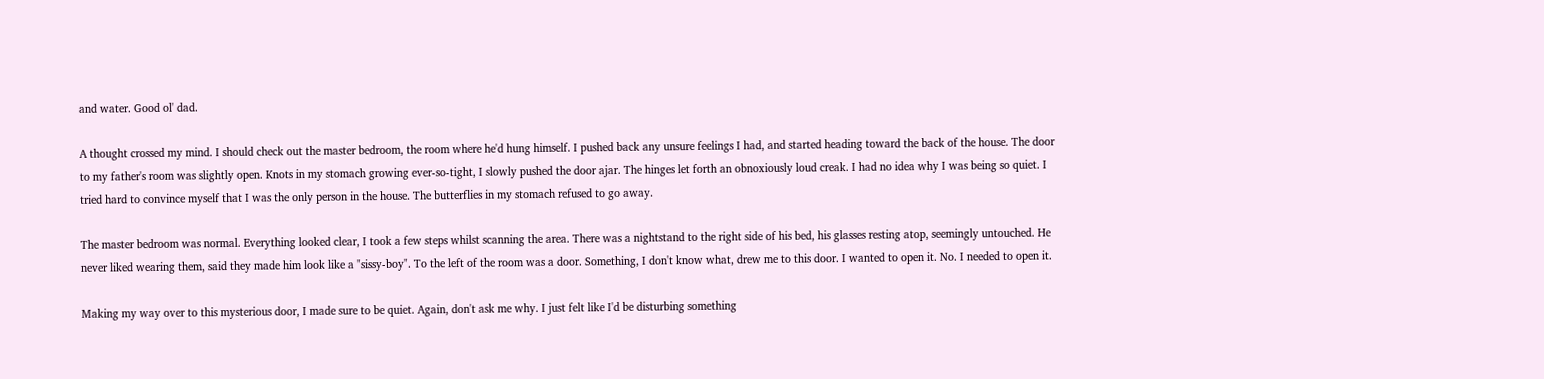and water. Good ol' dad.

A thought crossed my mind. I should check out the master bedroom, the room where he'd hung himself. I pushed back any unsure feelings I had, and started heading toward the back of the house. The door to my father's room was slightly open. Knots in my stomach growing ever-so-tight, I slowly pushed the door ajar. The hinges let forth an obnoxiously loud creak. I had no idea why I was being so quiet. I tried hard to convince myself that I was the only person in the house. The butterflies in my stomach refused to go away.

The master bedroom was normal. Everything looked clear, I took a few steps whilst scanning the area. There was a nightstand to the right side of his bed, his glasses resting atop, seemingly untouched. He never liked wearing them, said they made him look like a "sissy-boy". To the left of the room was a door. Something, I don't know what, drew me to this door. I wanted to open it. No. I needed to open it.

Making my way over to this mysterious door, I made sure to be quiet. Again, don't ask me why. I just felt like I'd be disturbing something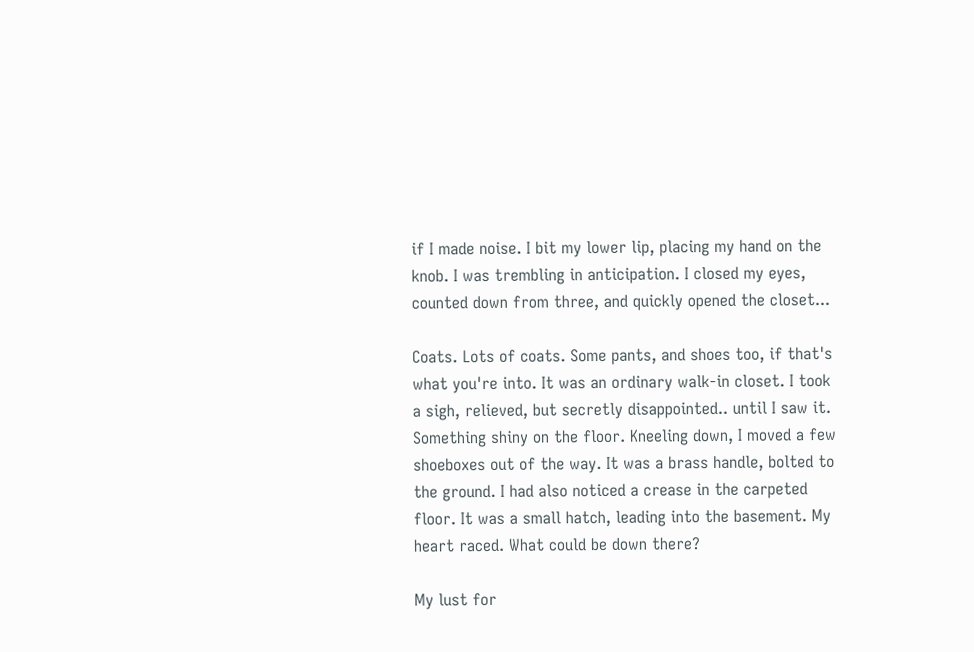if I made noise. I bit my lower lip, placing my hand on the knob. I was trembling in anticipation. I closed my eyes, counted down from three, and quickly opened the closet...

Coats. Lots of coats. Some pants, and shoes too, if that's what you're into. It was an ordinary walk-in closet. I took a sigh, relieved, but secretly disappointed.. until I saw it. Something shiny on the floor. Kneeling down, I moved a few shoeboxes out of the way. It was a brass handle, bolted to the ground. I had also noticed a crease in the carpeted floor. It was a small hatch, leading into the basement. My heart raced. What could be down there?

My lust for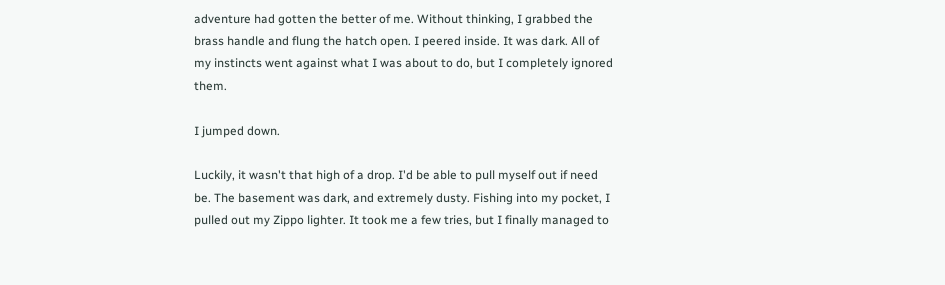adventure had gotten the better of me. Without thinking, I grabbed the brass handle and flung the hatch open. I peered inside. It was dark. All of my instincts went against what I was about to do, but I completely ignored them.

I jumped down.

Luckily, it wasn't that high of a drop. I'd be able to pull myself out if need be. The basement was dark, and extremely dusty. Fishing into my pocket, I pulled out my Zippo lighter. It took me a few tries, but I finally managed to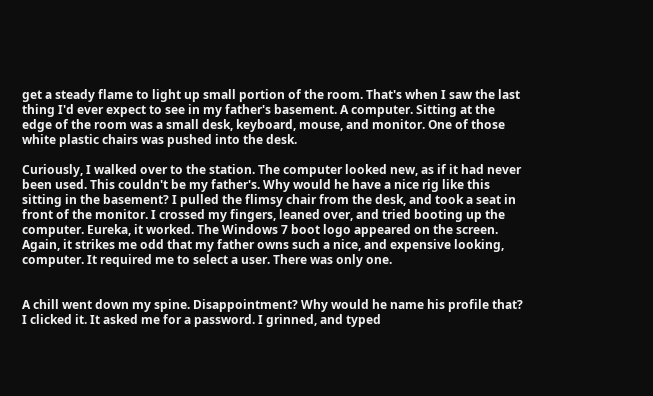get a steady flame to light up small portion of the room. That's when I saw the last thing I'd ever expect to see in my father's basement. A computer. Sitting at the edge of the room was a small desk, keyboard, mouse, and monitor. One of those white plastic chairs was pushed into the desk.

Curiously, I walked over to the station. The computer looked new, as if it had never been used. This couldn't be my father's. Why would he have a nice rig like this sitting in the basement? I pulled the flimsy chair from the desk, and took a seat in front of the monitor. I crossed my fingers, leaned over, and tried booting up the computer. Eureka, it worked. The Windows 7 boot logo appeared on the screen. Again, it strikes me odd that my father owns such a nice, and expensive looking, computer. It required me to select a user. There was only one.


A chill went down my spine. Disappointment? Why would he name his profile that? I clicked it. It asked me for a password. I grinned, and typed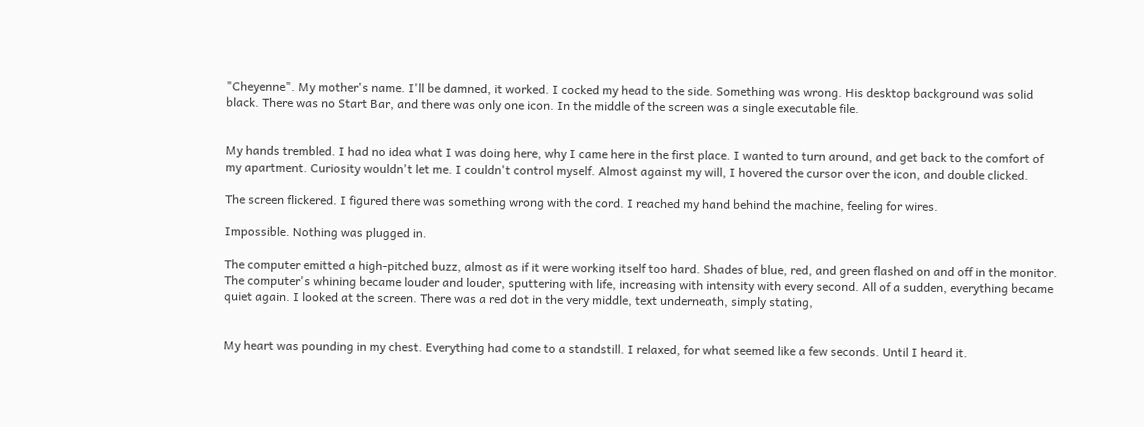"Cheyenne". My mother's name. I'll be damned, it worked. I cocked my head to the side. Something was wrong. His desktop background was solid black. There was no Start Bar, and there was only one icon. In the middle of the screen was a single executable file.


My hands trembled. I had no idea what I was doing here, why I came here in the first place. I wanted to turn around, and get back to the comfort of my apartment. Curiosity wouldn't let me. I couldn't control myself. Almost against my will, I hovered the cursor over the icon, and double clicked.

The screen flickered. I figured there was something wrong with the cord. I reached my hand behind the machine, feeling for wires.

Impossible. Nothing was plugged in.

The computer emitted a high-pitched buzz, almost as if it were working itself too hard. Shades of blue, red, and green flashed on and off in the monitor. The computer's whining became louder and louder, sputtering with life, increasing with intensity with every second. All of a sudden, everything became quiet again. I looked at the screen. There was a red dot in the very middle, text underneath, simply stating,


My heart was pounding in my chest. Everything had come to a standstill. I relaxed, for what seemed like a few seconds. Until I heard it.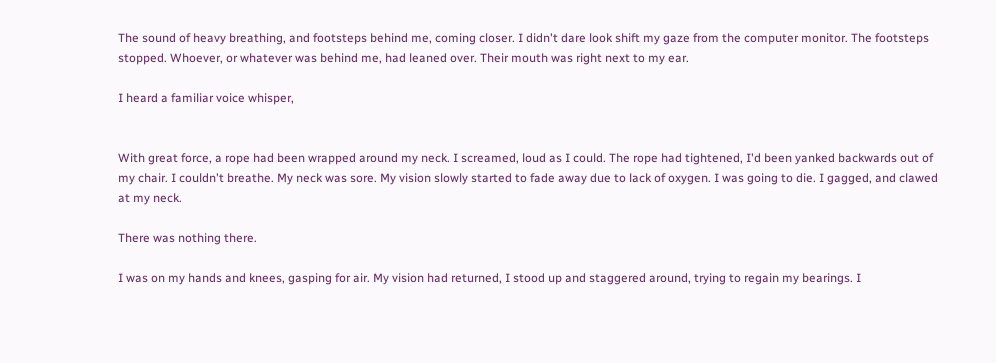The sound of heavy breathing, and footsteps behind me, coming closer. I didn't dare look shift my gaze from the computer monitor. The footsteps stopped. Whoever, or whatever was behind me, had leaned over. Their mouth was right next to my ear.

I heard a familiar voice whisper,


With great force, a rope had been wrapped around my neck. I screamed, loud as I could. The rope had tightened, I'd been yanked backwards out of my chair. I couldn't breathe. My neck was sore. My vision slowly started to fade away due to lack of oxygen. I was going to die. I gagged, and clawed at my neck.

There was nothing there.

I was on my hands and knees, gasping for air. My vision had returned, I stood up and staggered around, trying to regain my bearings. I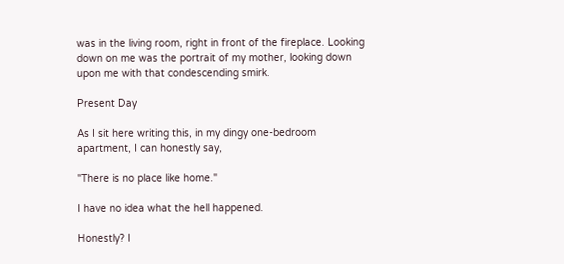was in the living room, right in front of the fireplace. Looking down on me was the portrait of my mother, looking down upon me with that condescending smirk.

Present Day

As I sit here writing this, in my dingy one-bedroom apartment, I can honestly say,

"There is no place like home."

I have no idea what the hell happened.

Honestly? I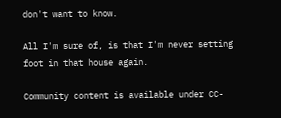don't want to know.

All I'm sure of, is that I'm never setting foot in that house again.

Community content is available under CC-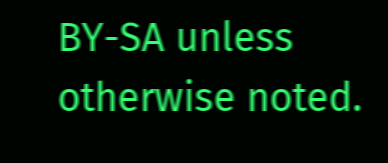BY-SA unless otherwise noted.